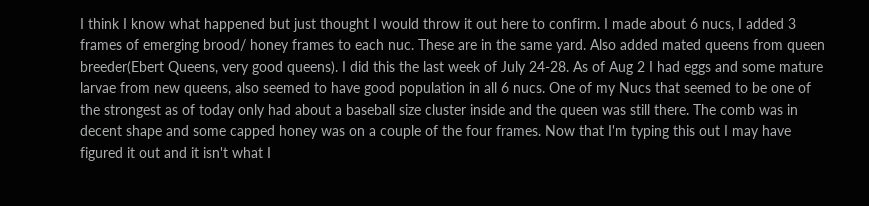I think I know what happened but just thought I would throw it out here to confirm. I made about 6 nucs, I added 3 frames of emerging brood/ honey frames to each nuc. These are in the same yard. Also added mated queens from queen breeder(Ebert Queens, very good queens). I did this the last week of July 24-28. As of Aug 2 I had eggs and some mature larvae from new queens, also seemed to have good population in all 6 nucs. One of my Nucs that seemed to be one of the strongest as of today only had about a baseball size cluster inside and the queen was still there. The comb was in decent shape and some capped honey was on a couple of the four frames. Now that I'm typing this out I may have figured it out and it isn't what I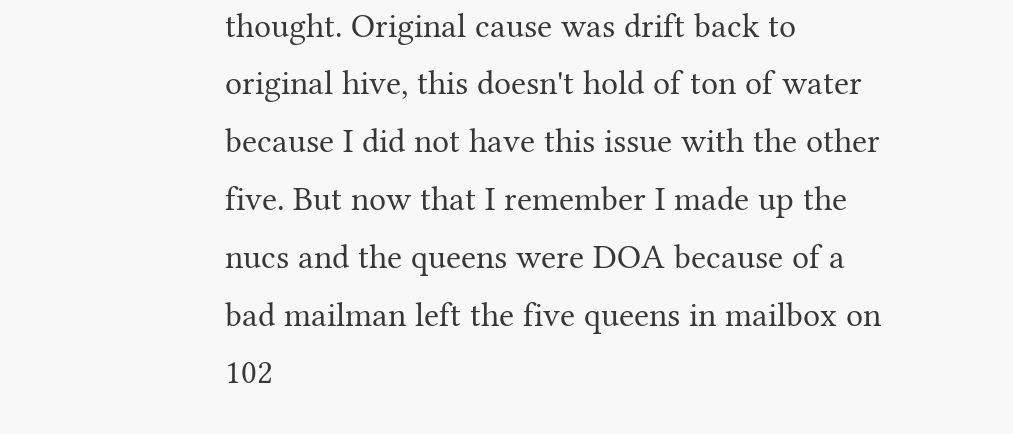thought. Original cause was drift back to original hive, this doesn't hold of ton of water because I did not have this issue with the other five. But now that I remember I made up the nucs and the queens were DOA because of a bad mailman left the five queens in mailbox on 102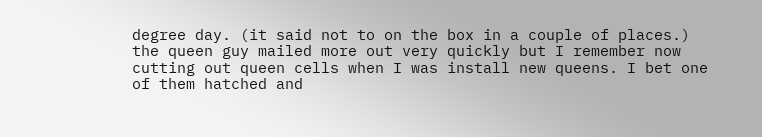degree day. (it said not to on the box in a couple of places.) the queen guy mailed more out very quickly but I remember now cutting out queen cells when I was install new queens. I bet one of them hatched and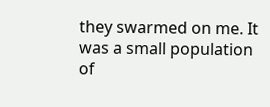they swarmed on me. It was a small population of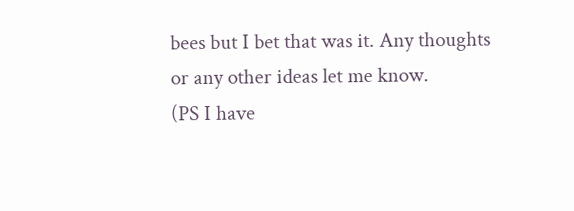bees but I bet that was it. Any thoughts or any other ideas let me know.
(PS I have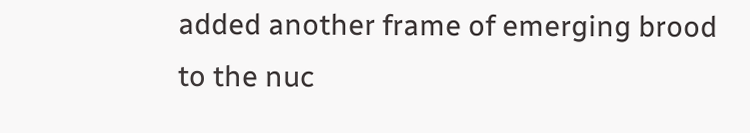added another frame of emerging brood to the nuc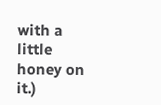with a little honey on it.)